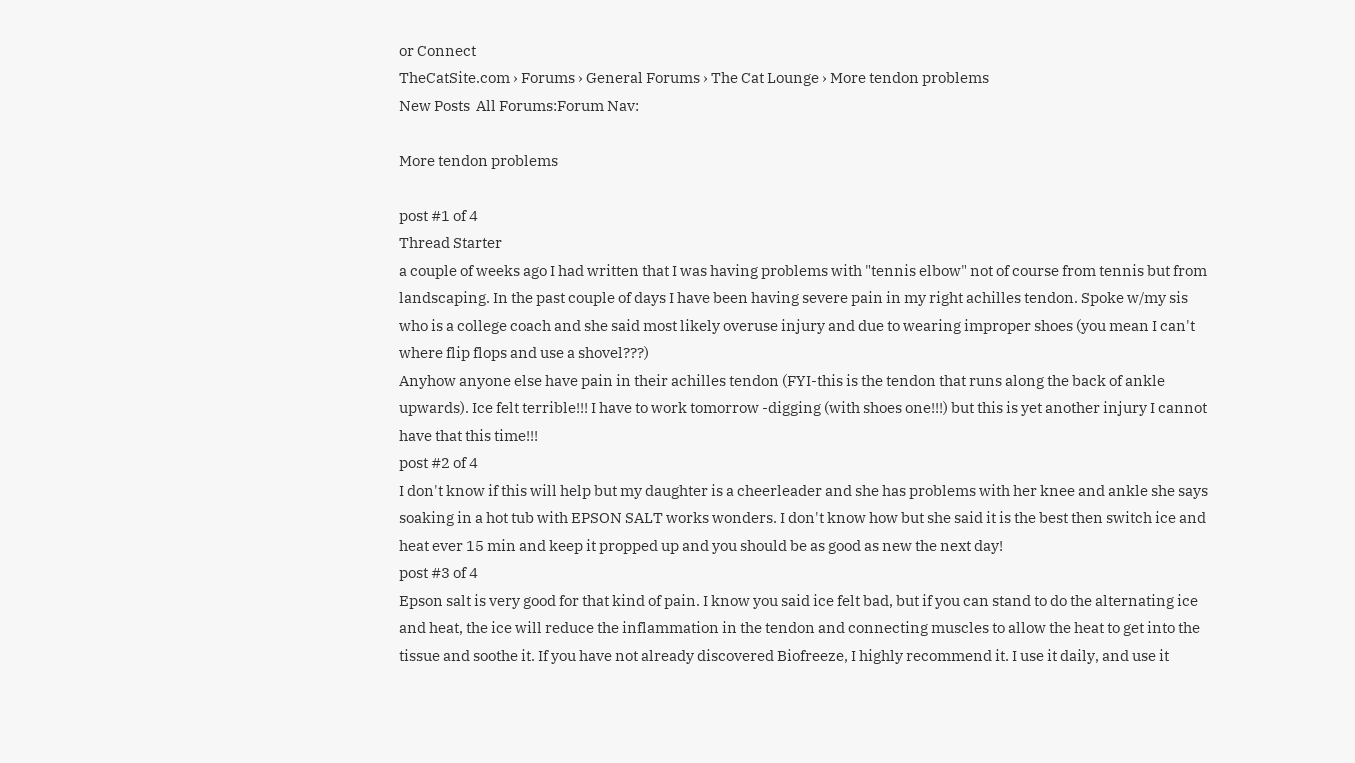or Connect
TheCatSite.com › Forums › General Forums › The Cat Lounge › More tendon problems
New Posts  All Forums:Forum Nav:

More tendon problems

post #1 of 4
Thread Starter
a couple of weeks ago I had written that I was having problems with "tennis elbow" not of course from tennis but from landscaping. In the past couple of days I have been having severe pain in my right achilles tendon. Spoke w/my sis who is a college coach and she said most likely overuse injury and due to wearing improper shoes (you mean I can't where flip flops and use a shovel???)
Anyhow anyone else have pain in their achilles tendon (FYI-this is the tendon that runs along the back of ankle upwards). Ice felt terrible!!! I have to work tomorrow -digging (with shoes one!!!) but this is yet another injury I cannot have that this time!!!
post #2 of 4
I don't know if this will help but my daughter is a cheerleader and she has problems with her knee and ankle she says soaking in a hot tub with EPSON SALT works wonders. I don't know how but she said it is the best then switch ice and heat ever 15 min and keep it propped up and you should be as good as new the next day!
post #3 of 4
Epson salt is very good for that kind of pain. I know you said ice felt bad, but if you can stand to do the alternating ice and heat, the ice will reduce the inflammation in the tendon and connecting muscles to allow the heat to get into the tissue and soothe it. If you have not already discovered Biofreeze, I highly recommend it. I use it daily, and use it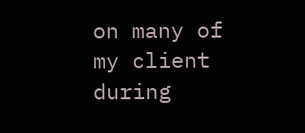on many of my client during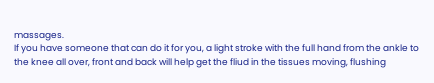massages.
If you have someone that can do it for you, a light stroke with the full hand from the ankle to the knee all over, front and back will help get the fliud in the tissues moving, flushing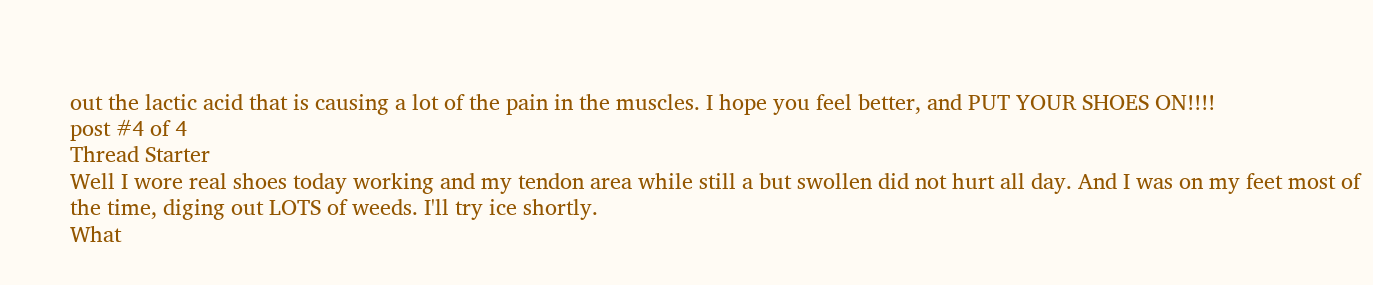out the lactic acid that is causing a lot of the pain in the muscles. I hope you feel better, and PUT YOUR SHOES ON!!!!
post #4 of 4
Thread Starter
Well I wore real shoes today working and my tendon area while still a but swollen did not hurt all day. And I was on my feet most of the time, diging out LOTS of weeds. I'll try ice shortly.
What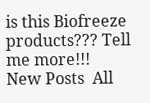is this Biofreeze products??? Tell me more!!!
New Posts  All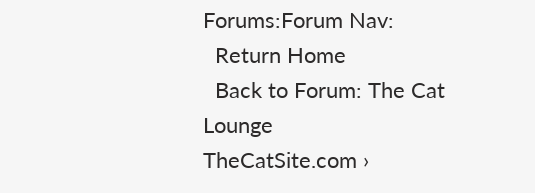Forums:Forum Nav:
  Return Home
  Back to Forum: The Cat Lounge
TheCatSite.com ›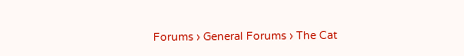Forums › General Forums › The Cat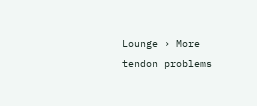Lounge › More tendon problems